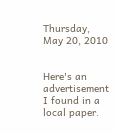Thursday, May 20, 2010


Here's an advertisement I found in a local paper.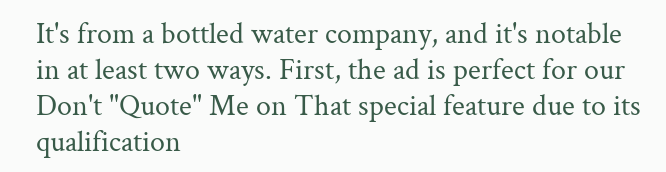It's from a bottled water company, and it's notable in at least two ways. First, the ad is perfect for our Don't "Quote" Me on That special feature due to its qualification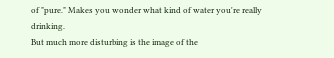of "pure." Makes you wonder what kind of water you're really drinking.
But much more disturbing is the image of the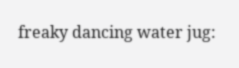freaky dancing water jug: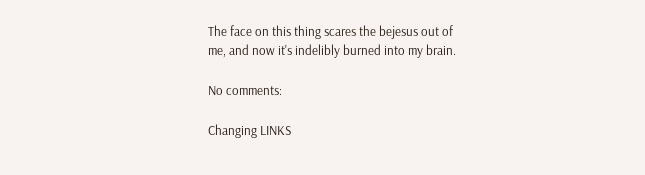The face on this thing scares the bejesus out of me, and now it's indelibly burned into my brain.

No comments:

Changing LINKS